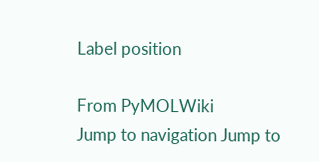Label position

From PyMOLWiki
Jump to navigation Jump to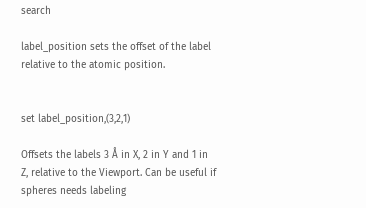search

label_position sets the offset of the label relative to the atomic position.


set label_position,(3,2,1)

Offsets the labels 3 Å in X, 2 in Y and 1 in Z, relative to the Viewport. Can be useful if spheres needs labeling